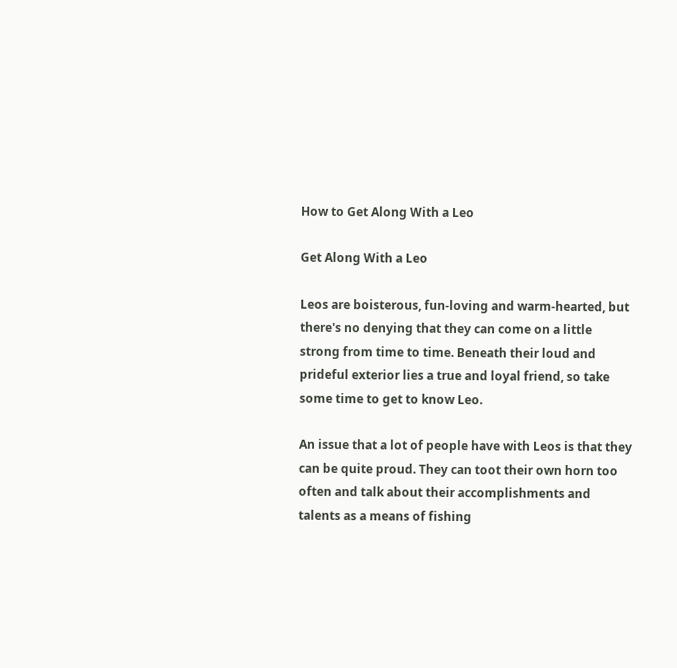How to Get Along With a Leo

Get Along With a Leo

Leos are boisterous, fun-loving and warm-hearted, but there's no denying that they can come on a little strong from time to time. Beneath their loud and prideful exterior lies a true and loyal friend, so take some time to get to know Leo.

An issue that a lot of people have with Leos is that they can be quite proud. They can toot their own horn too often and talk about their accomplishments and talents as a means of fishing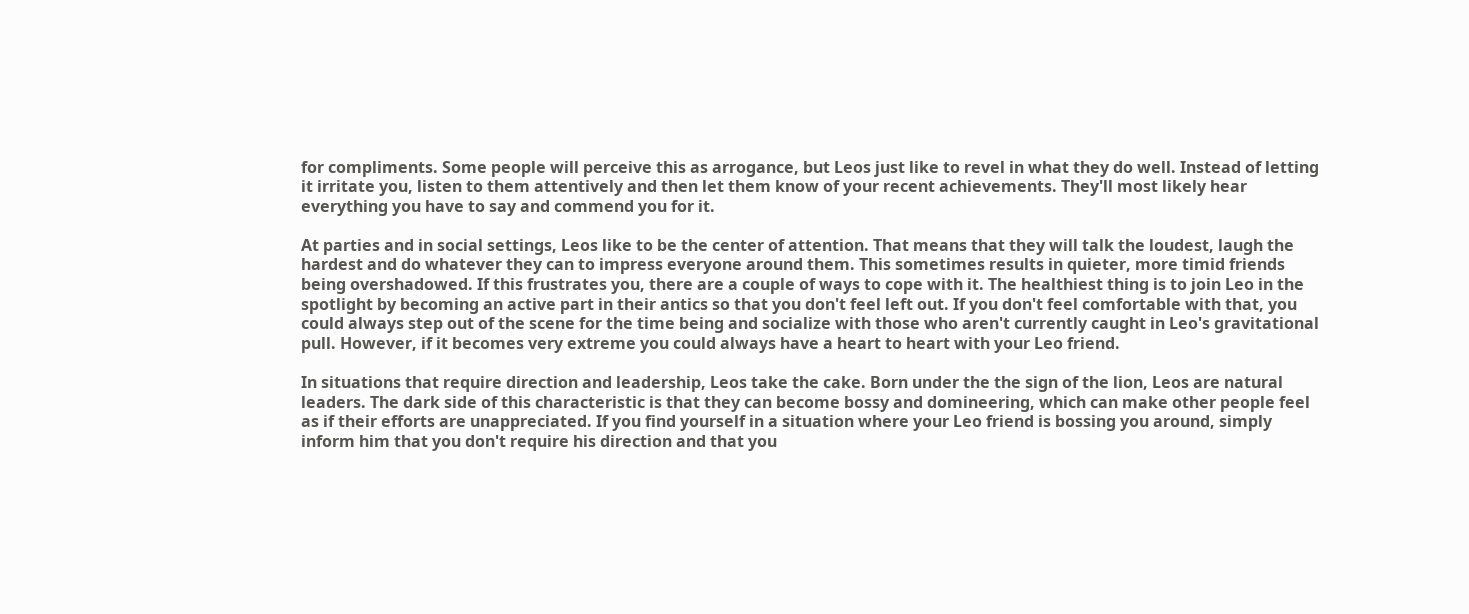for compliments. Some people will perceive this as arrogance, but Leos just like to revel in what they do well. Instead of letting it irritate you, listen to them attentively and then let them know of your recent achievements. They'll most likely hear everything you have to say and commend you for it.

At parties and in social settings, Leos like to be the center of attention. That means that they will talk the loudest, laugh the hardest and do whatever they can to impress everyone around them. This sometimes results in quieter, more timid friends being overshadowed. If this frustrates you, there are a couple of ways to cope with it. The healthiest thing is to join Leo in the spotlight by becoming an active part in their antics so that you don't feel left out. If you don't feel comfortable with that, you could always step out of the scene for the time being and socialize with those who aren't currently caught in Leo's gravitational pull. However, if it becomes very extreme you could always have a heart to heart with your Leo friend.

In situations that require direction and leadership, Leos take the cake. Born under the the sign of the lion, Leos are natural leaders. The dark side of this characteristic is that they can become bossy and domineering, which can make other people feel as if their efforts are unappreciated. If you find yourself in a situation where your Leo friend is bossing you around, simply inform him that you don't require his direction and that you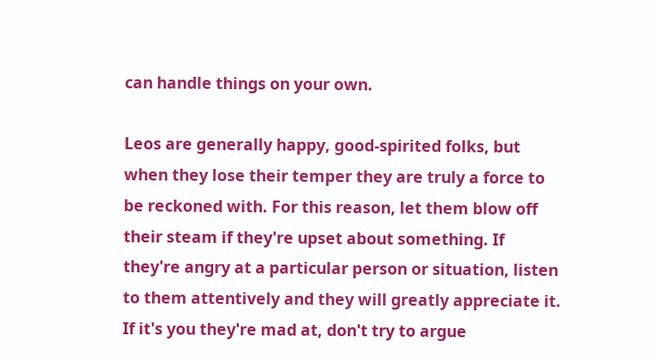can handle things on your own.

Leos are generally happy, good-spirited folks, but when they lose their temper they are truly a force to be reckoned with. For this reason, let them blow off their steam if they're upset about something. If they're angry at a particular person or situation, listen to them attentively and they will greatly appreciate it. If it's you they're mad at, don't try to argue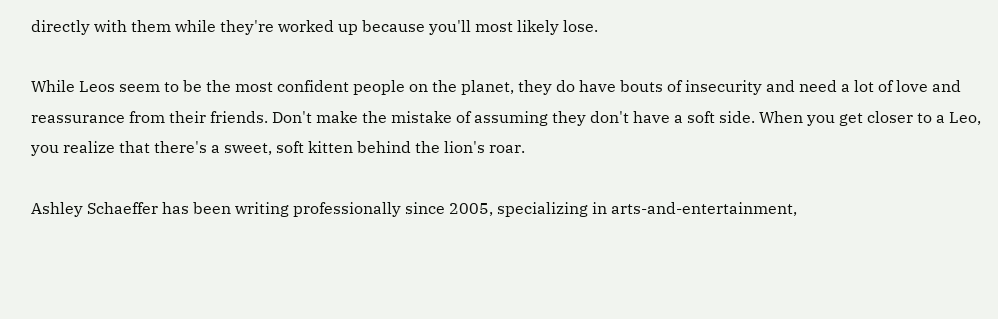directly with them while they're worked up because you'll most likely lose.

While Leos seem to be the most confident people on the planet, they do have bouts of insecurity and need a lot of love and reassurance from their friends. Don't make the mistake of assuming they don't have a soft side. When you get closer to a Leo, you realize that there's a sweet, soft kitten behind the lion's roar.

Ashley Schaeffer has been writing professionally since 2005, specializing in arts-and-entertainment,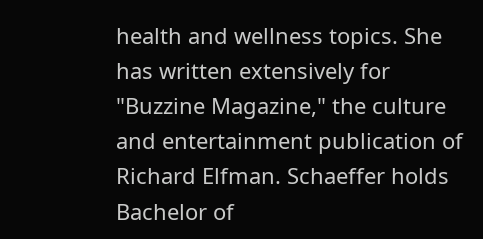health and wellness topics. She has written extensively for "Buzzine Magazine," the culture and entertainment publication of Richard Elfman. Schaeffer holds Bachelor of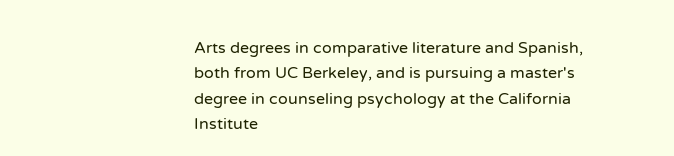Arts degrees in comparative literature and Spanish, both from UC Berkeley, and is pursuing a master's degree in counseling psychology at the California Institute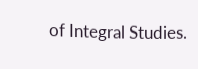of Integral Studies.